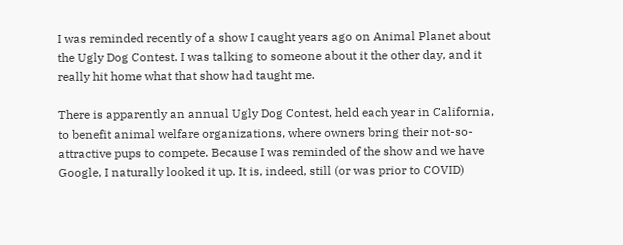I was reminded recently of a show I caught years ago on Animal Planet about the Ugly Dog Contest. I was talking to someone about it the other day, and it really hit home what that show had taught me.

There is apparently an annual Ugly Dog Contest, held each year in California, to benefit animal welfare organizations, where owners bring their not-so-attractive pups to compete. Because I was reminded of the show and we have Google, I naturally looked it up. It is, indeed, still (or was prior to COVID)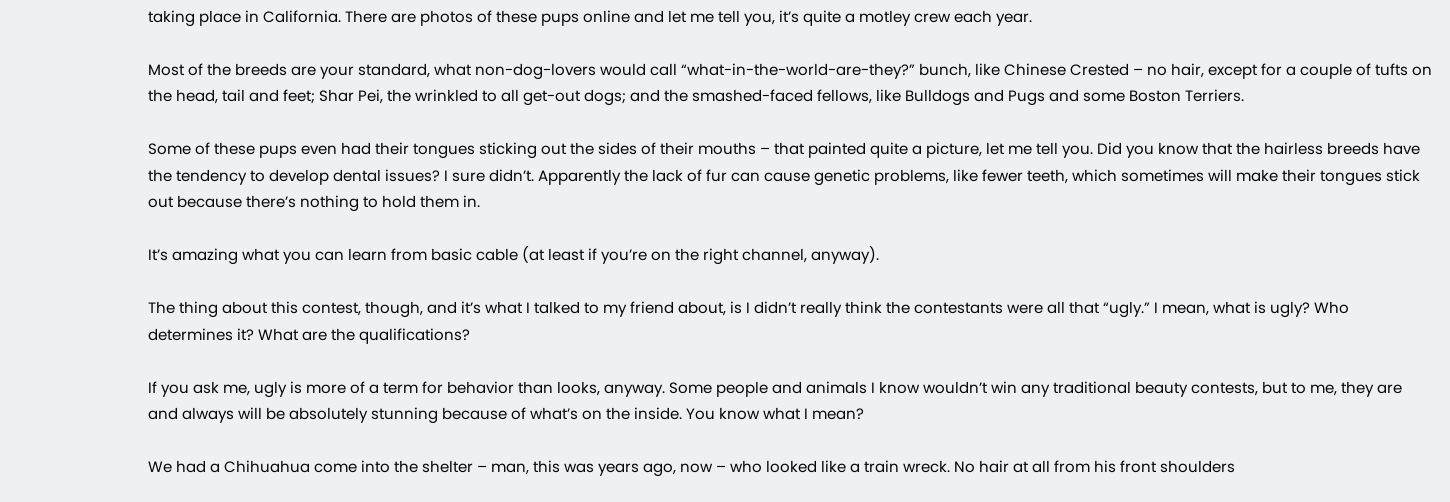taking place in California. There are photos of these pups online and let me tell you, it’s quite a motley crew each year.

Most of the breeds are your standard, what non-dog-lovers would call “what-in-the-world-are-they?” bunch, like Chinese Crested – no hair, except for a couple of tufts on the head, tail and feet; Shar Pei, the wrinkled to all get-out dogs; and the smashed-faced fellows, like Bulldogs and Pugs and some Boston Terriers.

Some of these pups even had their tongues sticking out the sides of their mouths – that painted quite a picture, let me tell you. Did you know that the hairless breeds have the tendency to develop dental issues? I sure didn’t. Apparently the lack of fur can cause genetic problems, like fewer teeth, which sometimes will make their tongues stick out because there’s nothing to hold them in.

It’s amazing what you can learn from basic cable (at least if you’re on the right channel, anyway).

The thing about this contest, though, and it’s what I talked to my friend about, is I didn’t really think the contestants were all that “ugly.” I mean, what is ugly? Who determines it? What are the qualifications?

If you ask me, ugly is more of a term for behavior than looks, anyway. Some people and animals I know wouldn’t win any traditional beauty contests, but to me, they are and always will be absolutely stunning because of what’s on the inside. You know what I mean?

We had a Chihuahua come into the shelter – man, this was years ago, now – who looked like a train wreck. No hair at all from his front shoulders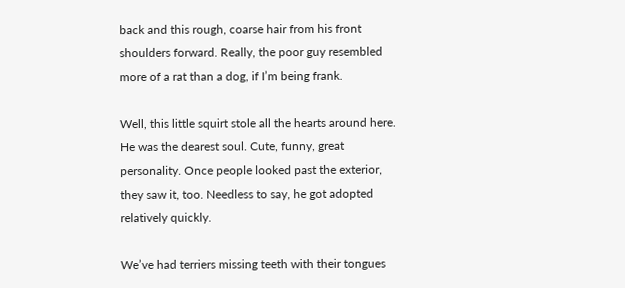back and this rough, coarse hair from his front shoulders forward. Really, the poor guy resembled more of a rat than a dog, if I’m being frank.

Well, this little squirt stole all the hearts around here. He was the dearest soul. Cute, funny, great personality. Once people looked past the exterior, they saw it, too. Needless to say, he got adopted relatively quickly.

We’ve had terriers missing teeth with their tongues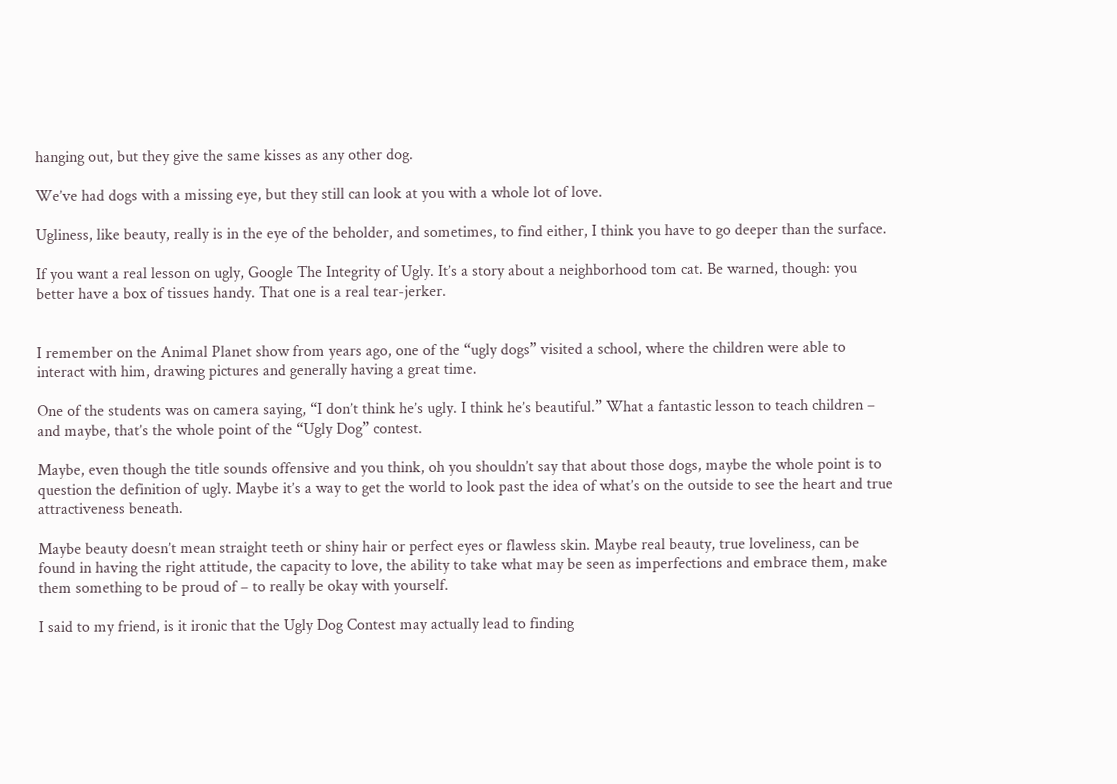hanging out, but they give the same kisses as any other dog.

We’ve had dogs with a missing eye, but they still can look at you with a whole lot of love.

Ugliness, like beauty, really is in the eye of the beholder, and sometimes, to find either, I think you have to go deeper than the surface.

If you want a real lesson on ugly, Google The Integrity of Ugly. It’s a story about a neighborhood tom cat. Be warned, though: you better have a box of tissues handy. That one is a real tear-jerker.


I remember on the Animal Planet show from years ago, one of the “ugly dogs” visited a school, where the children were able to interact with him, drawing pictures and generally having a great time.

One of the students was on camera saying, “I don’t think he’s ugly. I think he’s beautiful.” What a fantastic lesson to teach children – and maybe, that’s the whole point of the “Ugly Dog” contest.

Maybe, even though the title sounds offensive and you think, oh you shouldn’t say that about those dogs, maybe the whole point is to question the definition of ugly. Maybe it’s a way to get the world to look past the idea of what’s on the outside to see the heart and true attractiveness beneath.

Maybe beauty doesn’t mean straight teeth or shiny hair or perfect eyes or flawless skin. Maybe real beauty, true loveliness, can be found in having the right attitude, the capacity to love, the ability to take what may be seen as imperfections and embrace them, make them something to be proud of – to really be okay with yourself.

I said to my friend, is it ironic that the Ugly Dog Contest may actually lead to finding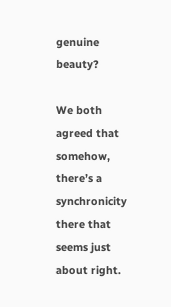genuine beauty?

We both agreed that somehow, there’s a synchronicity there that seems just about right.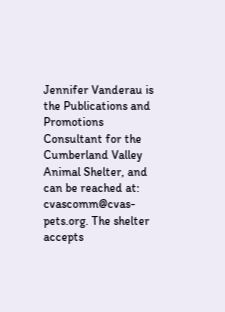Jennifer Vanderau is the Publications and Promotions Consultant for the Cumberland Valley Animal Shelter, and can be reached at: cvascomm@cvas-pets.org. The shelter accepts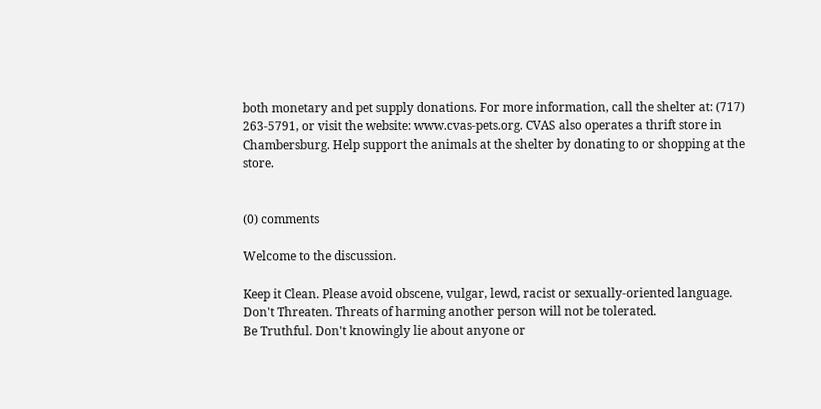both monetary and pet supply donations. For more information, call the shelter at: (717) 263-5791, or visit the website: www.cvas-pets.org. CVAS also operates a thrift store in Chambersburg. Help support the animals at the shelter by donating to or shopping at the store.


(0) comments

Welcome to the discussion.

Keep it Clean. Please avoid obscene, vulgar, lewd, racist or sexually-oriented language.
Don't Threaten. Threats of harming another person will not be tolerated.
Be Truthful. Don't knowingly lie about anyone or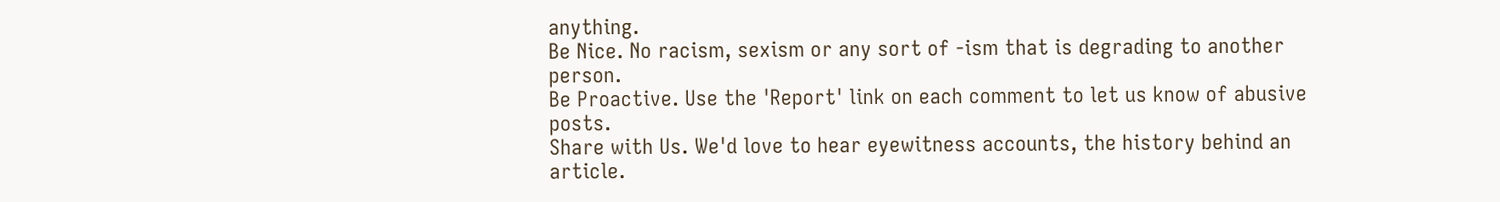anything.
Be Nice. No racism, sexism or any sort of -ism that is degrading to another person.
Be Proactive. Use the 'Report' link on each comment to let us know of abusive posts.
Share with Us. We'd love to hear eyewitness accounts, the history behind an article.